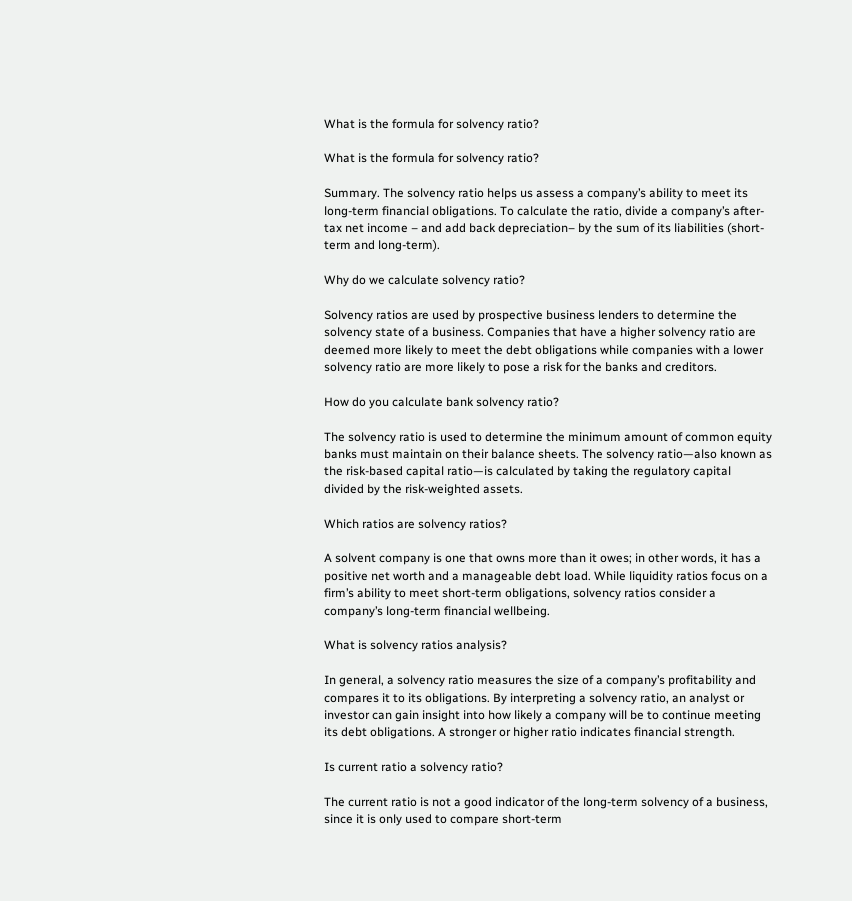What is the formula for solvency ratio?

What is the formula for solvency ratio?

Summary. The solvency ratio helps us assess a company’s ability to meet its long-term financial obligations. To calculate the ratio, divide a company’s after-tax net income – and add back depreciation– by the sum of its liabilities (short-term and long-term).

Why do we calculate solvency ratio?

Solvency ratios are used by prospective business lenders to determine the solvency state of a business. Companies that have a higher solvency ratio are deemed more likely to meet the debt obligations while companies with a lower solvency ratio are more likely to pose a risk for the banks and creditors.

How do you calculate bank solvency ratio?

The solvency ratio is used to determine the minimum amount of common equity banks must maintain on their balance sheets. The solvency ratio—also known as the risk-based capital ratio—is calculated by taking the regulatory capital divided by the risk-weighted assets.

Which ratios are solvency ratios?

A solvent company is one that owns more than it owes; in other words, it has a positive net worth and a manageable debt load. While liquidity ratios focus on a firm’s ability to meet short-term obligations, solvency ratios consider a company’s long-term financial wellbeing.

What is solvency ratios analysis?

In general, a solvency ratio measures the size of a company’s profitability and compares it to its obligations. By interpreting a solvency ratio, an analyst or investor can gain insight into how likely a company will be to continue meeting its debt obligations. A stronger or higher ratio indicates financial strength.

Is current ratio a solvency ratio?

The current ratio is not a good indicator of the long-term solvency of a business, since it is only used to compare short-term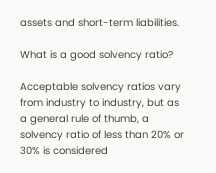assets and short-term liabilities.

What is a good solvency ratio?

Acceptable solvency ratios vary from industry to industry, but as a general rule of thumb, a solvency ratio of less than 20% or 30% is considered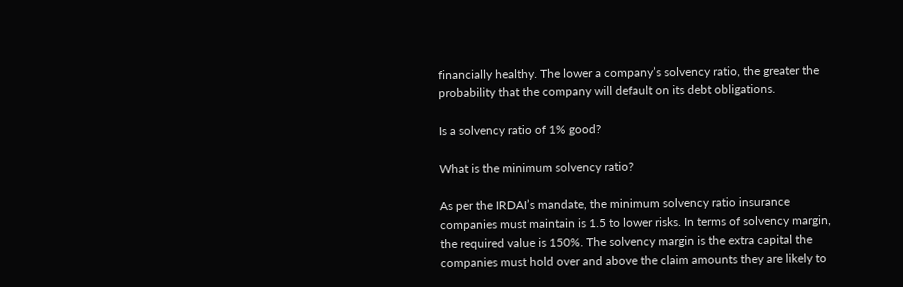financially healthy. The lower a company’s solvency ratio, the greater the probability that the company will default on its debt obligations.

Is a solvency ratio of 1% good?

What is the minimum solvency ratio?

As per the IRDAI’s mandate, the minimum solvency ratio insurance companies must maintain is 1.5 to lower risks. In terms of solvency margin, the required value is 150%. The solvency margin is the extra capital the companies must hold over and above the claim amounts they are likely to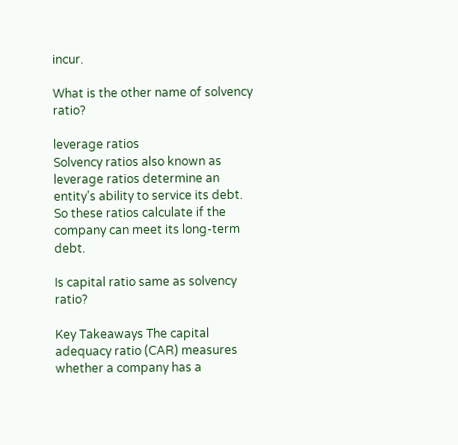incur.

What is the other name of solvency ratio?

leverage ratios
Solvency ratios also known as leverage ratios determine an entity’s ability to service its debt. So these ratios calculate if the company can meet its long-term debt.

Is capital ratio same as solvency ratio?

Key Takeaways The capital adequacy ratio (CAR) measures whether a company has a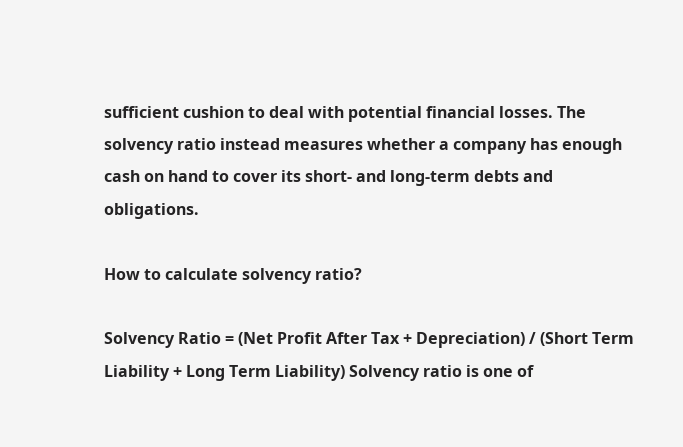sufficient cushion to deal with potential financial losses. The solvency ratio instead measures whether a company has enough cash on hand to cover its short- and long-term debts and obligations.

How to calculate solvency ratio?

Solvency Ratio = (Net Profit After Tax + Depreciation) / (Short Term Liability + Long Term Liability) Solvency ratio is one of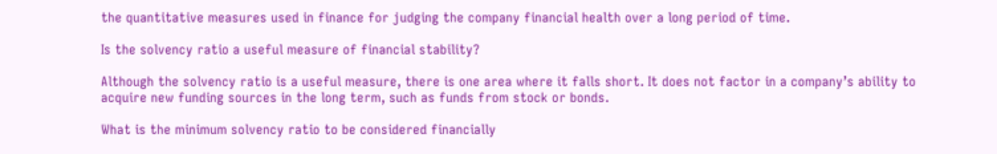the quantitative measures used in finance for judging the company financial health over a long period of time.

Is the solvency ratio a useful measure of financial stability?

Although the solvency ratio is a useful measure, there is one area where it falls short. It does not factor in a company’s ability to acquire new funding sources in the long term, such as funds from stock or bonds.

What is the minimum solvency ratio to be considered financially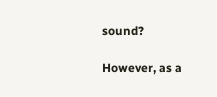sound?

However, as a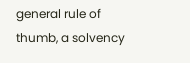general rule of thumb, a solvency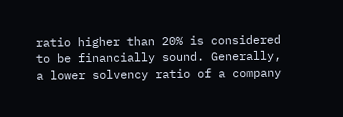ratio higher than 20% is considered to be financially sound. Generally, a lower solvency ratio of a company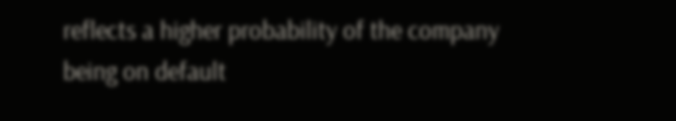reflects a higher probability of the company being on default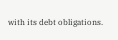with its debt obligations.